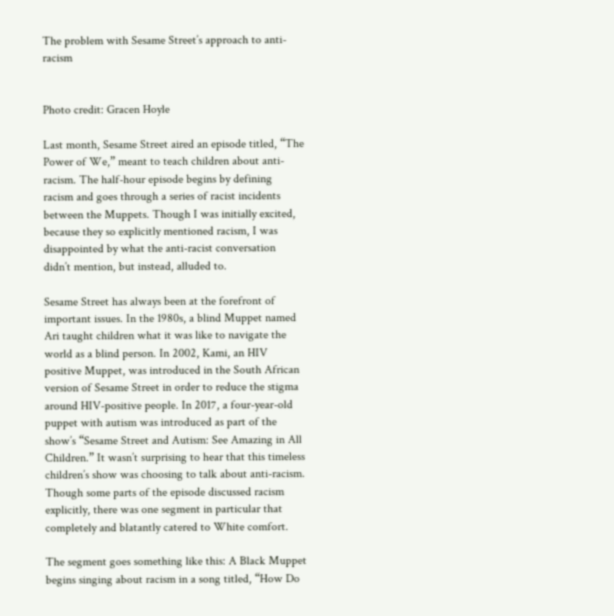The problem with Sesame Street’s approach to anti-racism


Photo credit: Gracen Hoyle

Last month, Sesame Street aired an episode titled, “The Power of We,” meant to teach children about anti-racism. The half-hour episode begins by defining racism and goes through a series of racist incidents between the Muppets. Though I was initially excited, because they so explicitly mentioned racism, I was disappointed by what the anti-racist conversation didn’t mention, but instead, alluded to.

Sesame Street has always been at the forefront of important issues. In the 1980s, a blind Muppet named Ari taught children what it was like to navigate the world as a blind person. In 2002, Kami, an HIV positive Muppet, was introduced in the South African version of Sesame Street in order to reduce the stigma around HIV-positive people. In 2017, a four-year-old puppet with autism was introduced as part of the show’s “Sesame Street and Autism: See Amazing in All Children.” It wasn’t surprising to hear that this timeless children’s show was choosing to talk about anti-racism. Though some parts of the episode discussed racism explicitly, there was one segment in particular that completely and blatantly catered to White comfort.

The segment goes something like this: A Black Muppet begins singing about racism in a song titled, “How Do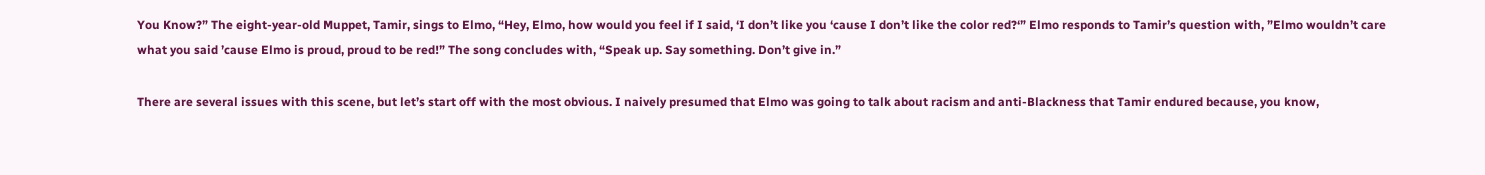You Know?” The eight-year-old Muppet, Tamir, sings to Elmo, “Hey, Elmo, how would you feel if I said, ‘I don’t like you ‘cause I don’t like the color red?‘” Elmo responds to Tamir’s question with, ”Elmo wouldn’t care what you said ’cause Elmo is proud, proud to be red!” The song concludes with, “Speak up. Say something. Don’t give in.”

There are several issues with this scene, but let’s start off with the most obvious. I naively presumed that Elmo was going to talk about racism and anti-Blackness that Tamir endured because, you know,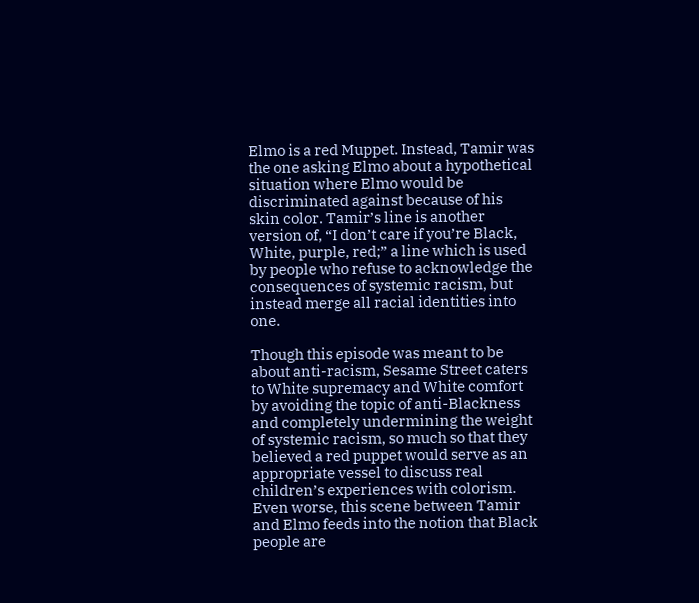Elmo is a red Muppet. Instead, Tamir was the one asking Elmo about a hypothetical situation where Elmo would be discriminated against because of his skin color. Tamir’s line is another version of, “I don’t care if you’re Black, White, purple, red;” a line which is used by people who refuse to acknowledge the consequences of systemic racism, but instead merge all racial identities into one.

Though this episode was meant to be about anti-racism, Sesame Street caters to White supremacy and White comfort by avoiding the topic of anti-Blackness and completely undermining the weight of systemic racism, so much so that they believed a red puppet would serve as an appropriate vessel to discuss real children’s experiences with colorism. Even worse, this scene between Tamir and Elmo feeds into the notion that Black people are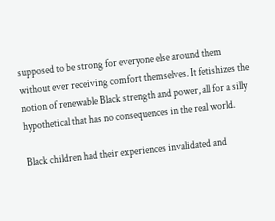supposed to be strong for everyone else around them without ever receiving comfort themselves. It fetishizes the notion of renewable Black strength and power, all for a silly hypothetical that has no consequences in the real world.

Black children had their experiences invalidated and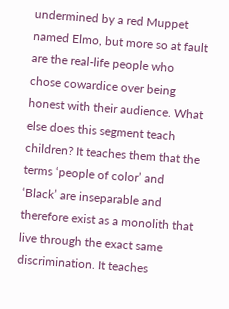undermined by a red Muppet named Elmo, but more so at fault are the real-life people who chose cowardice over being honest with their audience. What else does this segment teach children? It teaches them that the terms ‘people of color’ and ‘Black’ are inseparable and therefore exist as a monolith that live through the exact same discrimination. It teaches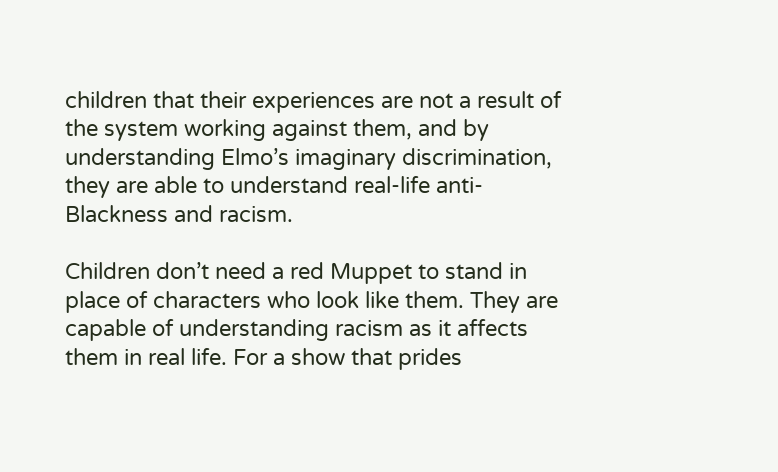children that their experiences are not a result of the system working against them, and by understanding Elmo’s imaginary discrimination, they are able to understand real-life anti-Blackness and racism.

Children don’t need a red Muppet to stand in place of characters who look like them. They are capable of understanding racism as it affects them in real life. For a show that prides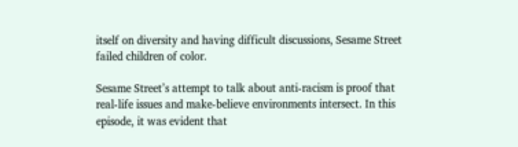itself on diversity and having difficult discussions, Sesame Street failed children of color.

Sesame Street’s attempt to talk about anti-racism is proof that real-life issues and make-believe environments intersect. In this episode, it was evident that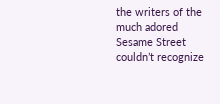the writers of the much adored Sesame Street couldn’t recognize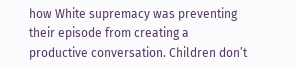how White supremacy was preventing their episode from creating a productive conversation. Children don’t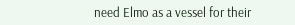need Elmo as a vessel for their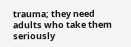trauma; they need adults who take them seriously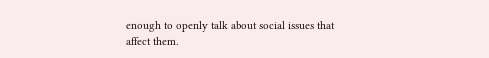enough to openly talk about social issues that affect them.